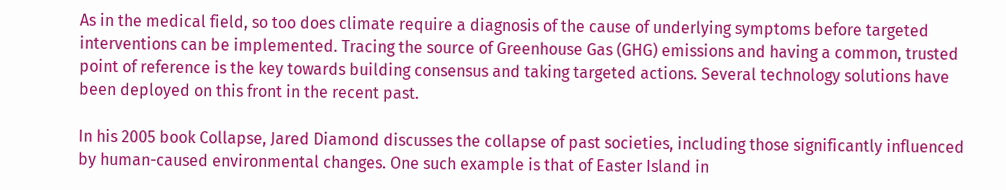As in the medical field, so too does climate require a diagnosis of the cause of underlying symptoms before targeted interventions can be implemented. Tracing the source of Greenhouse Gas (GHG) emissions and having a common, trusted point of reference is the key towards building consensus and taking targeted actions. Several technology solutions have been deployed on this front in the recent past.

In his 2005 book Collapse, Jared Diamond discusses the collapse of past societies, including those significantly influenced by human-caused environmental changes. One such example is that of Easter Island in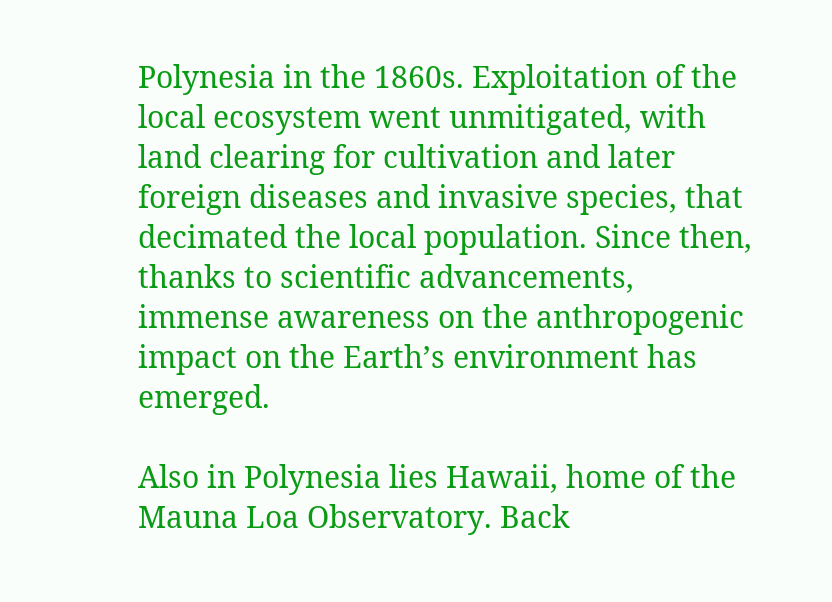Polynesia in the 1860s. Exploitation of the local ecosystem went unmitigated, with land clearing for cultivation and later foreign diseases and invasive species, that decimated the local population. Since then, thanks to scientific advancements, immense awareness on the anthropogenic impact on the Earth’s environment has emerged.

Also in Polynesia lies Hawaii, home of the Mauna Loa Observatory. Back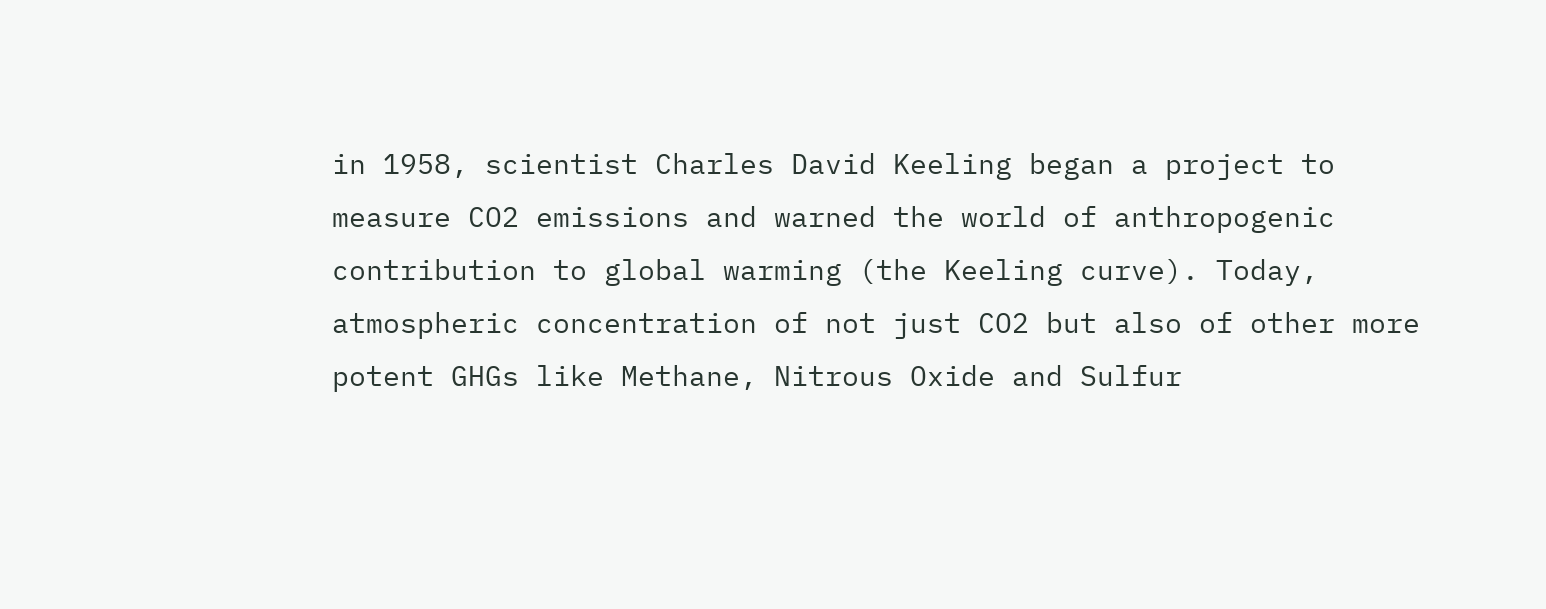in 1958, scientist Charles David Keeling began a project to measure CO2 emissions and warned the world of anthropogenic contribution to global warming (the Keeling curve). Today, atmospheric concentration of not just CO2 but also of other more potent GHGs like Methane, Nitrous Oxide and Sulfur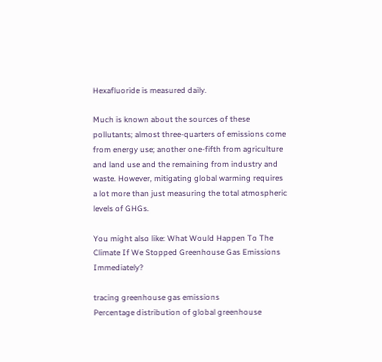Hexafluoride is measured daily.

Much is known about the sources of these pollutants; almost three-quarters of emissions come from energy use; another one-fifth from agriculture and land use and the remaining from industry and waste. However, mitigating global warming requires a lot more than just measuring the total atmospheric levels of GHGs.

You might also like: What Would Happen To The Climate If We Stopped Greenhouse Gas Emissions Immediately?

tracing greenhouse gas emissions
Percentage distribution of global greenhouse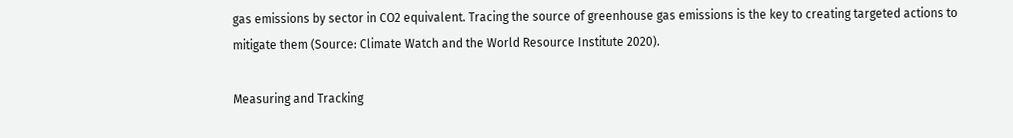gas emissions by sector in CO2 equivalent. Tracing the source of greenhouse gas emissions is the key to creating targeted actions to mitigate them (Source: Climate Watch and the World Resource Institute 2020).

Measuring and Tracking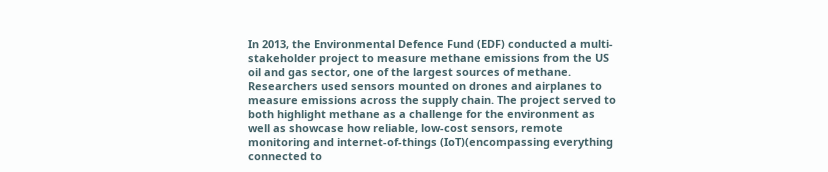In 2013, the Environmental Defence Fund (EDF) conducted a multi-stakeholder project to measure methane emissions from the US oil and gas sector, one of the largest sources of methane. Researchers used sensors mounted on drones and airplanes to measure emissions across the supply chain. The project served to both highlight methane as a challenge for the environment as well as showcase how reliable, low-cost sensors, remote monitoring and internet-of-things (IoT)(encompassing everything connected to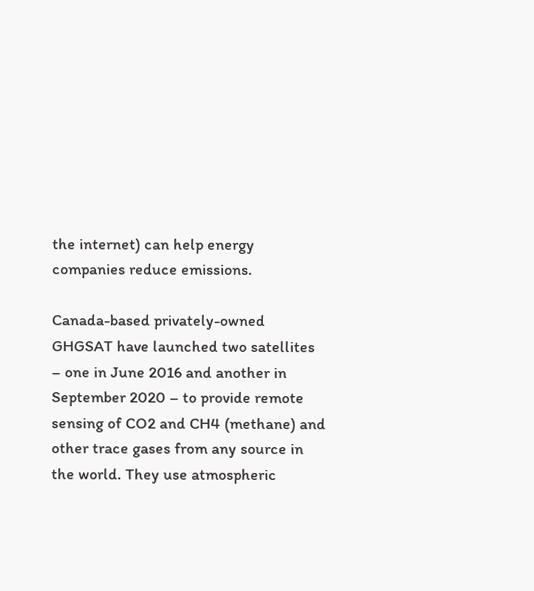the internet) can help energy companies reduce emissions.

Canada-based privately-owned GHGSAT have launched two satellites – one in June 2016 and another in September 2020 – to provide remote sensing of CO2 and CH4 (methane) and other trace gases from any source in the world. They use atmospheric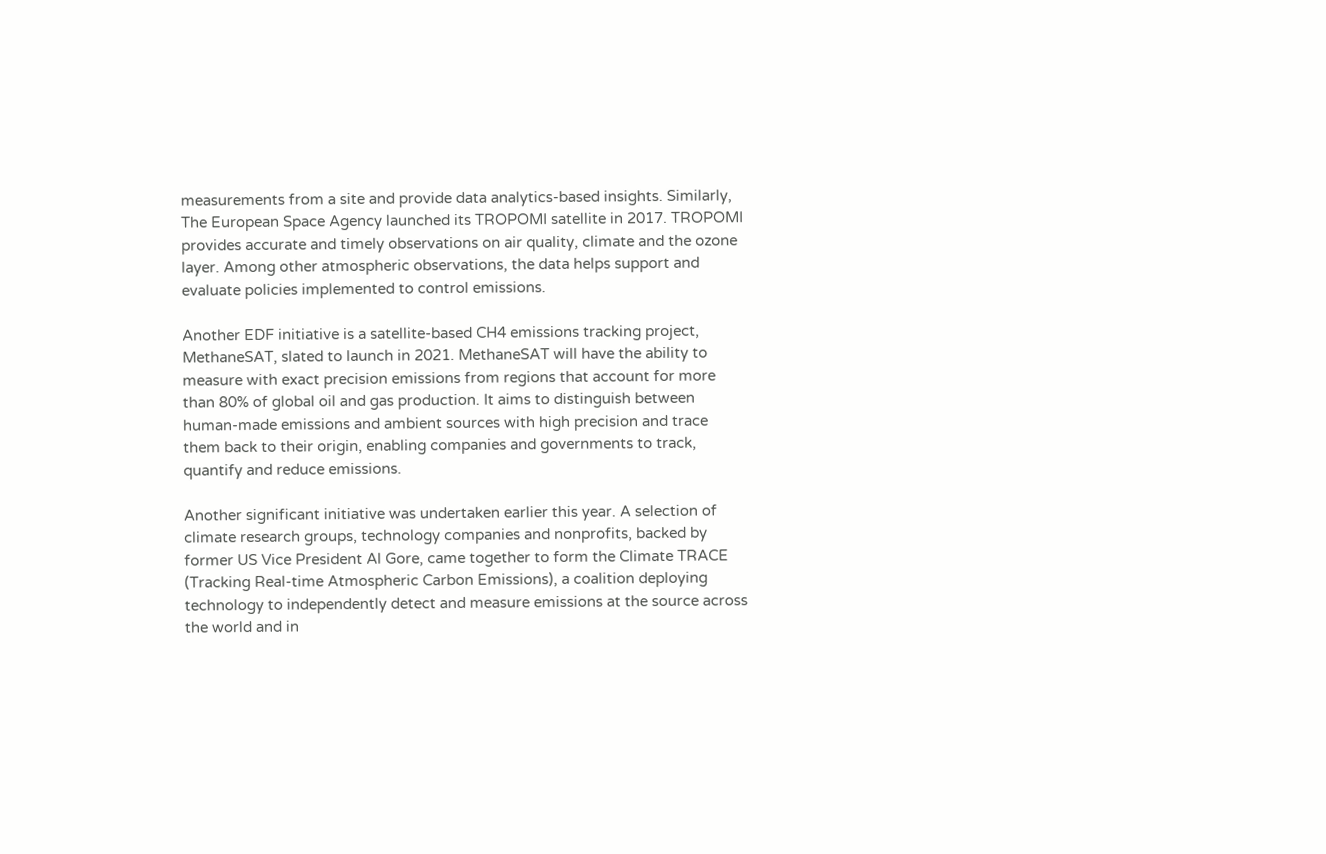measurements from a site and provide data analytics-based insights. Similarly, The European Space Agency launched its TROPOMI satellite in 2017. TROPOMI provides accurate and timely observations on air quality, climate and the ozone layer. Among other atmospheric observations, the data helps support and evaluate policies implemented to control emissions.

Another EDF initiative is a satellite-based CH4 emissions tracking project, MethaneSAT, slated to launch in 2021. MethaneSAT will have the ability to measure with exact precision emissions from regions that account for more than 80% of global oil and gas production. It aims to distinguish between human-made emissions and ambient sources with high precision and trace them back to their origin, enabling companies and governments to track, quantify and reduce emissions.

Another significant initiative was undertaken earlier this year. A selection of climate research groups, technology companies and nonprofits, backed by former US Vice President Al Gore, came together to form the Climate TRACE (Tracking Real-time Atmospheric Carbon Emissions), a coalition deploying technology to independently detect and measure emissions at the source across the world and in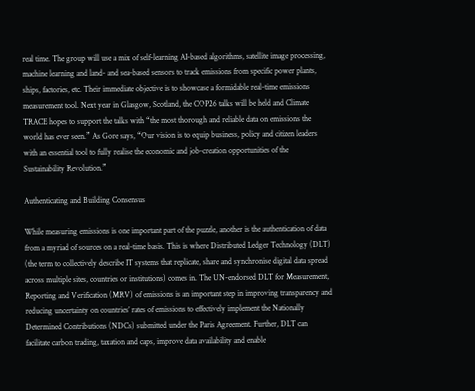real time. The group will use a mix of self-learning AI-based algorithms, satellite image processing, machine learning and land- and sea-based sensors to track emissions from specific power plants, ships, factories, etc. Their immediate objective is to showcase a formidable real-time emissions measurement tool. Next year in Glasgow, Scotland, the COP26 talks will be held and Climate TRACE hopes to support the talks with “the most thorough and reliable data on emissions the world has ever seen.” As Gore says, “Our vision is to equip business, policy and citizen leaders with an essential tool to fully realise the economic and job-creation opportunities of the Sustainability Revolution.”

Authenticating and Building Consensus

While measuring emissions is one important part of the puzzle, another is the authentication of data from a myriad of sources on a real-time basis. This is where Distributed Ledger Technology (DLT) (the term to collectively describe IT systems that replicate, share and synchronise digital data spread across multiple sites, countries or institutions) comes in. The UN-endorsed DLT for Measurement, Reporting and Verification (MRV) of emissions is an important step in improving transparency and reducing uncertainty on countries’ rates of emissions to effectively implement the Nationally Determined Contributions (NDCs) submitted under the Paris Agreement. Further, DLT can facilitate carbon trading, taxation and caps, improve data availability and enable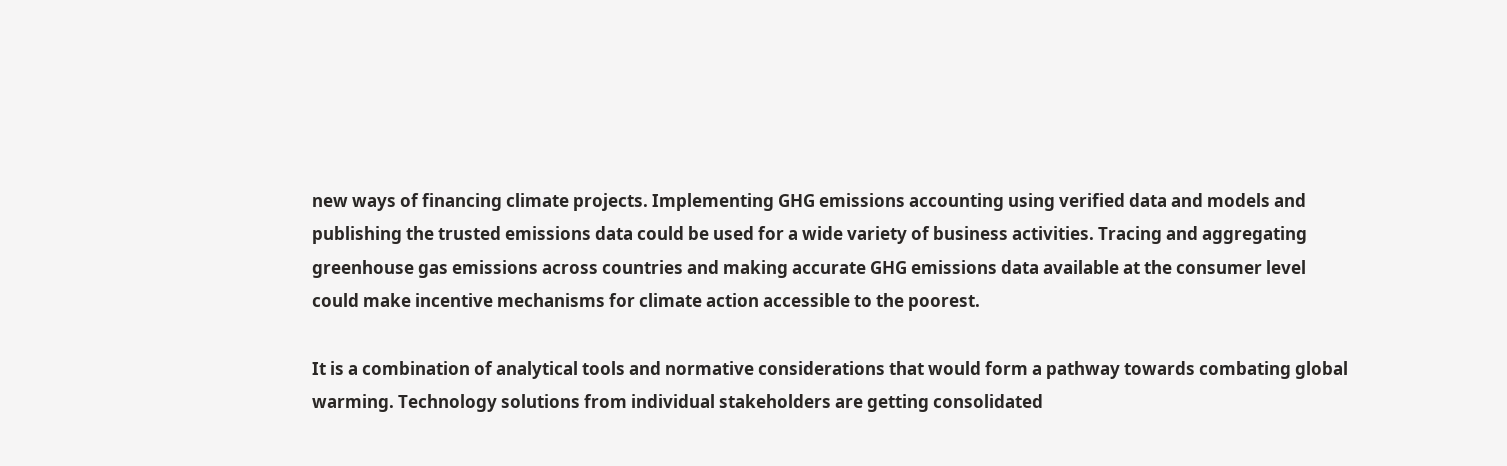new ways of financing climate projects. Implementing GHG emissions accounting using verified data and models and publishing the trusted emissions data could be used for a wide variety of business activities. Tracing and aggregating greenhouse gas emissions across countries and making accurate GHG emissions data available at the consumer level could make incentive mechanisms for climate action accessible to the poorest.

It is a combination of analytical tools and normative considerations that would form a pathway towards combating global warming. Technology solutions from individual stakeholders are getting consolidated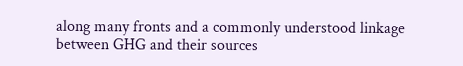along many fronts and a commonly understood linkage between GHG and their sources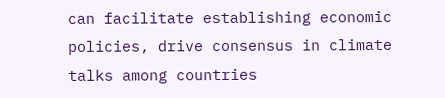can facilitate establishing economic policies, drive consensus in climate talks among countries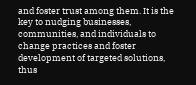and foster trust among them. It is the key to nudging businesses, communities, and individuals to change practices and foster development of targeted solutions, thus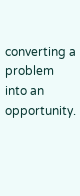converting a problem into an opportunity.